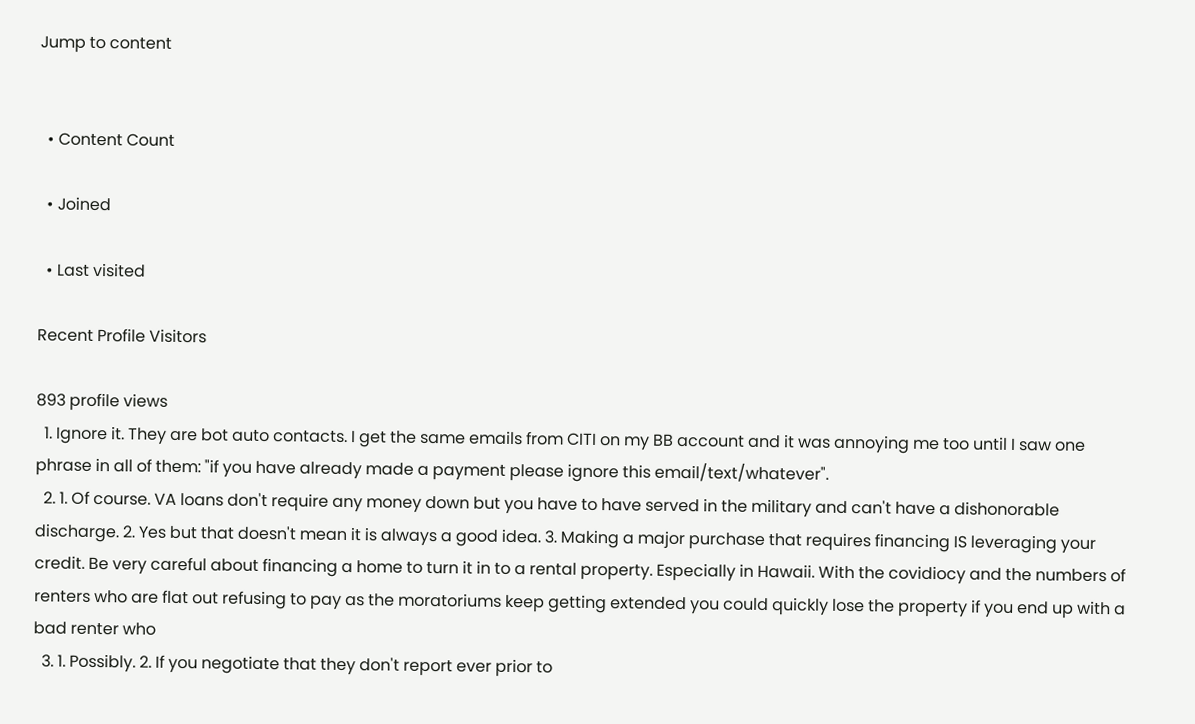Jump to content


  • Content Count

  • Joined

  • Last visited

Recent Profile Visitors

893 profile views
  1. Ignore it. They are bot auto contacts. I get the same emails from CITI on my BB account and it was annoying me too until I saw one phrase in all of them: "if you have already made a payment please ignore this email/text/whatever".
  2. 1. Of course. VA loans don't require any money down but you have to have served in the military and can't have a dishonorable discharge. 2. Yes but that doesn't mean it is always a good idea. 3. Making a major purchase that requires financing IS leveraging your credit. Be very careful about financing a home to turn it in to a rental property. Especially in Hawaii. With the covidiocy and the numbers of renters who are flat out refusing to pay as the moratoriums keep getting extended you could quickly lose the property if you end up with a bad renter who
  3. 1. Possibly. 2. If you negotiate that they don't report ever prior to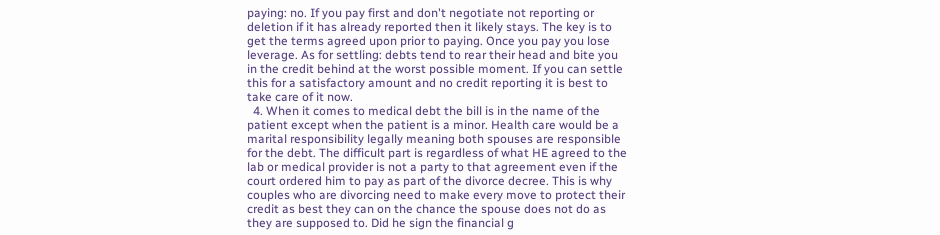paying: no. If you pay first and don't negotiate not reporting or deletion if it has already reported then it likely stays. The key is to get the terms agreed upon prior to paying. Once you pay you lose leverage. As for settling: debts tend to rear their head and bite you in the credit behind at the worst possible moment. If you can settle this for a satisfactory amount and no credit reporting it is best to take care of it now.
  4. When it comes to medical debt the bill is in the name of the patient except when the patient is a minor. Health care would be a marital responsibility legally meaning both spouses are responsible for the debt. The difficult part is regardless of what HE agreed to the lab or medical provider is not a party to that agreement even if the court ordered him to pay as part of the divorce decree. This is why couples who are divorcing need to make every move to protect their credit as best they can on the chance the spouse does not do as they are supposed to. Did he sign the financial g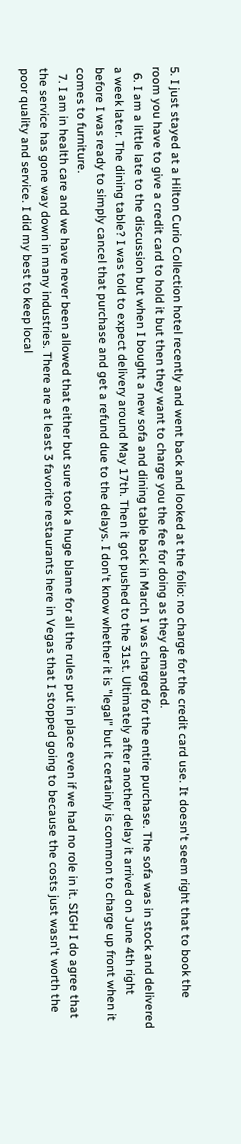5. I just stayed at a Hilton Curio Collection hotel recently and went back and looked at the folio: no charge for the credit card use. It doesn't seem right that to book the room you have to give a credit card to hold it but then they want to charge you the fee for doing as they demanded.
  6. I am a little late to the discussion but when I bought a new sofa and dining table back in March I was charged for the entire purchase. The sofa was in stock and delivered a week later. The dining table? I was told to expect delivery around May 17th. Then it got pushed to the 31st. Ultimately after another delay it arrived on June 4th right before I was ready to simply cancel that purchase and get a refund due to the delays. I don't know whether it is "legal" but it certainly is common to charge up front when it comes to furniture.
  7. I am in health care and we have never been allowed that either but sure took a huge blame for all the rules put in place even if we had no role in it. SIGH I do agree that the service has gone way down in many industries. There are at least 3 favorite restaurants here in Vegas that I stopped going to because the costs just wasn't worth the poor quality and service. I did my best to keep local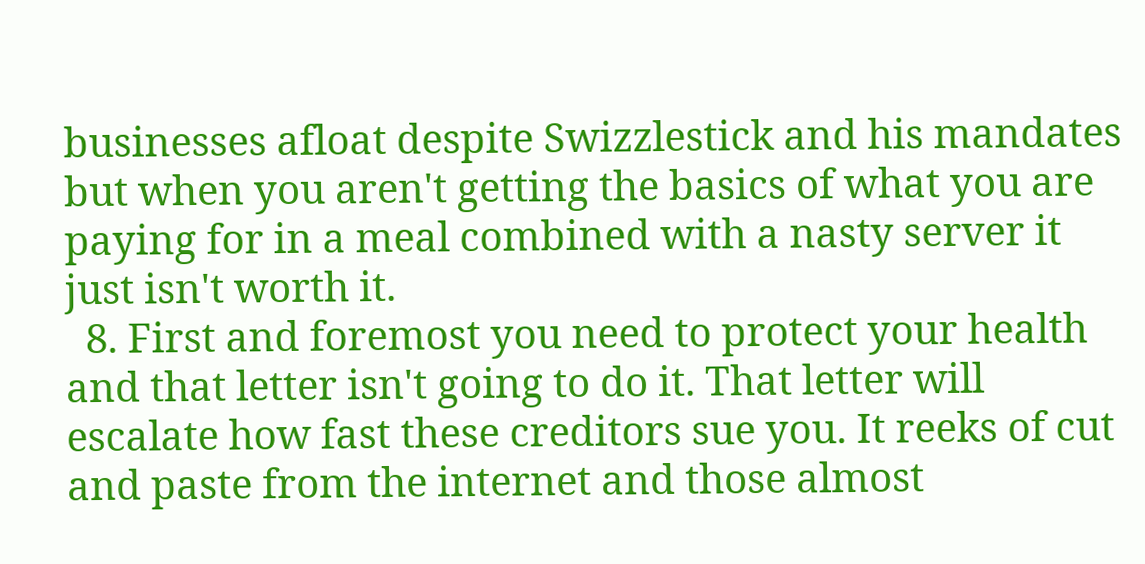businesses afloat despite Swizzlestick and his mandates but when you aren't getting the basics of what you are paying for in a meal combined with a nasty server it just isn't worth it.
  8. First and foremost you need to protect your health and that letter isn't going to do it. That letter will escalate how fast these creditors sue you. It reeks of cut and paste from the internet and those almost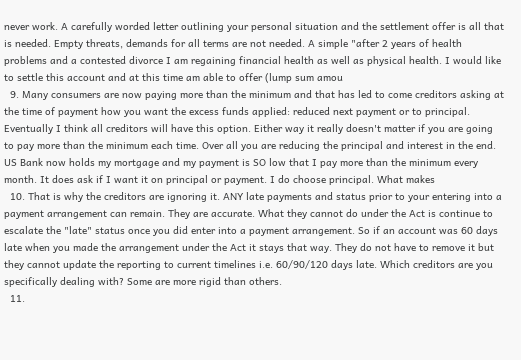never work. A carefully worded letter outlining your personal situation and the settlement offer is all that is needed. Empty threats, demands for all terms are not needed. A simple "after 2 years of health problems and a contested divorce I am regaining financial health as well as physical health. I would like to settle this account and at this time am able to offer (lump sum amou
  9. Many consumers are now paying more than the minimum and that has led to come creditors asking at the time of payment how you want the excess funds applied: reduced next payment or to principal. Eventually I think all creditors will have this option. Either way it really doesn't matter if you are going to pay more than the minimum each time. Over all you are reducing the principal and interest in the end. US Bank now holds my mortgage and my payment is SO low that I pay more than the minimum every month. It does ask if I want it on principal or payment. I do choose principal. What makes
  10. That is why the creditors are ignoring it. ANY late payments and status prior to your entering into a payment arrangement can remain. They are accurate. What they cannot do under the Act is continue to escalate the "late" status once you did enter into a payment arrangement. So if an account was 60 days late when you made the arrangement under the Act it stays that way. They do not have to remove it but they cannot update the reporting to current timelines i.e. 60/90/120 days late. Which creditors are you specifically dealing with? Some are more rigid than others.
  11.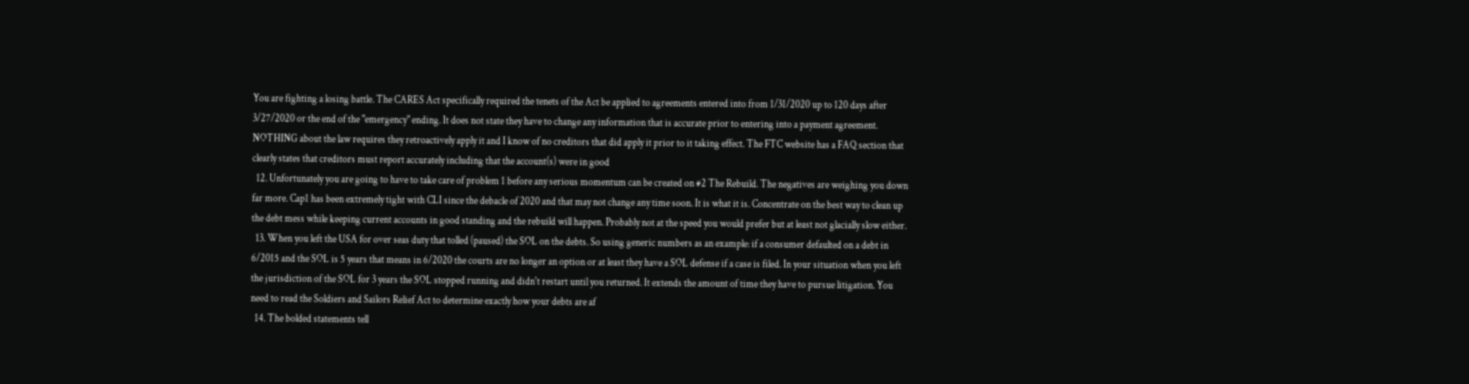You are fighting a losing battle. The CARES Act specifically required the tenets of the Act be applied to agreements entered into from 1/31/2020 up to 120 days after 3/27/2020 or the end of the "emergency" ending. It does not state they have to change any information that is accurate prior to entering into a payment agreement. NOTHING about the law requires they retroactively apply it and I know of no creditors that did apply it prior to it taking effect. The FTC website has a FAQ section that clearly states that creditors must report accurately including that the account(s) were in good
  12. Unfortunately you are going to have to take care of problem 1 before any serious momentum can be created on #2 The Rebuild. The negatives are weighing you down far more. Cap1 has been extremely tight with CLI since the debacle of 2020 and that may not change any time soon. It is what it is. Concentrate on the best way to clean up the debt mess while keeping current accounts in good standing and the rebuild will happen. Probably not at the speed you would prefer but at least not glacially slow either.
  13. When you left the USA for over seas duty that tolled (paused) the SOL on the debts. So using generic numbers as an example: if a consumer defaulted on a debt in 6/2015 and the SOL is 5 years that means in 6/2020 the courts are no longer an option or at least they have a SOL defense if a case is filed. In your situation when you left the jurisdiction of the SOL for 3 years the SOL stopped running and didn't restart until you returned. It extends the amount of time they have to pursue litigation. You need to read the Soldiers and Sailors Relief Act to determine exactly how your debts are af
  14. The bolded statements tell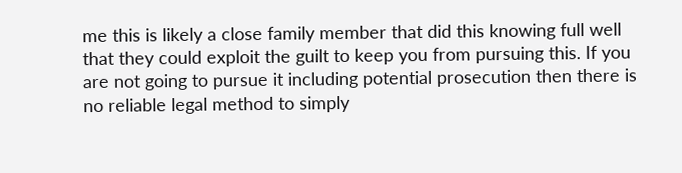me this is likely a close family member that did this knowing full well that they could exploit the guilt to keep you from pursuing this. If you are not going to pursue it including potential prosecution then there is no reliable legal method to simply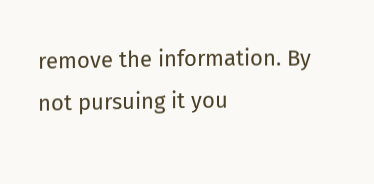remove the information. By not pursuing it you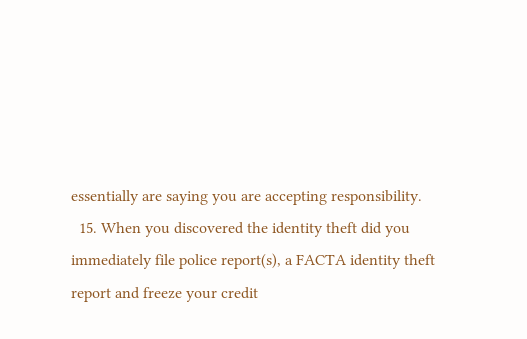essentially are saying you are accepting responsibility.
  15. When you discovered the identity theft did you immediately file police report(s), a FACTA identity theft report and freeze your credit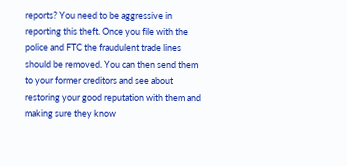reports? You need to be aggressive in reporting this theft. Once you file with the police and FTC the fraudulent trade lines should be removed. You can then send them to your former creditors and see about restoring your good reputation with them and making sure they know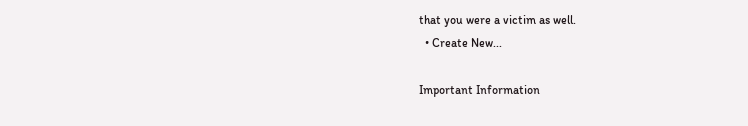that you were a victim as well.
  • Create New...

Important Information